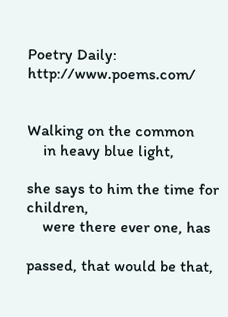Poetry Daily: http://www.poems.com/


Walking on the common
    in heavy blue light,

she says to him the time for children,
    were there ever one, has

passed, that would be that,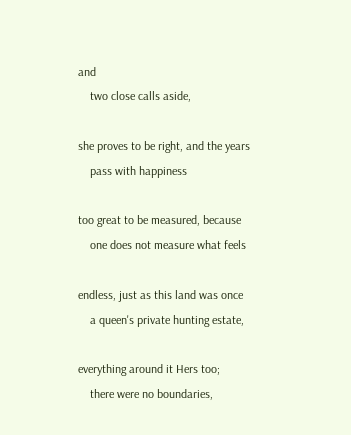and
    two close calls aside,

she proves to be right, and the years
    pass with happiness

too great to be measured, because
    one does not measure what feels

endless, just as this land was once
    a queen's private hunting estate,

everything around it Hers too;
    there were no boundaries,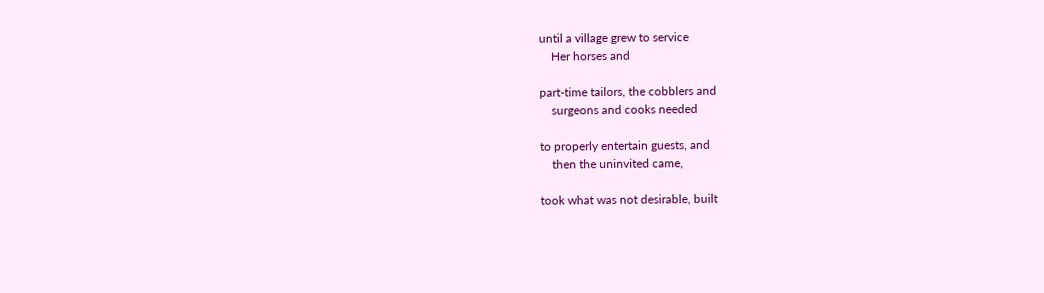until a village grew to service
    Her horses and

part-time tailors, the cobblers and
    surgeons and cooks needed

to properly entertain guests, and
    then the uninvited came,

took what was not desirable, built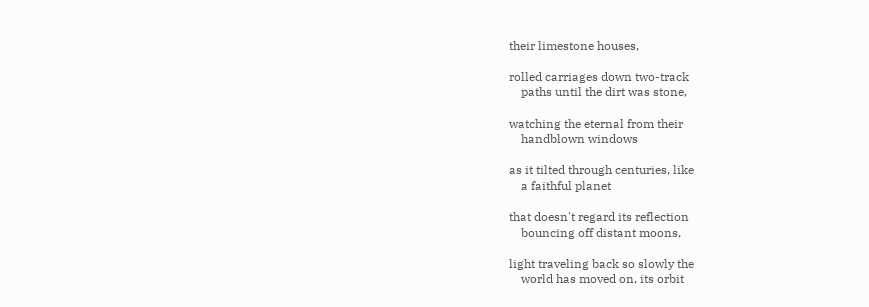their limestone houses,

rolled carriages down two-track
    paths until the dirt was stone,

watching the eternal from their
    handblown windows

as it tilted through centuries, like
    a faithful planet

that doesn't regard its reflection
    bouncing off distant moons,

light traveling back so slowly the
    world has moved on, its orbit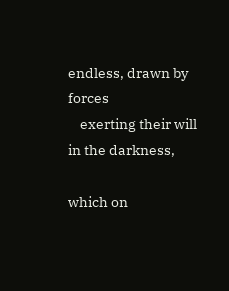endless, drawn by forces
    exerting their will in the darkness,

which on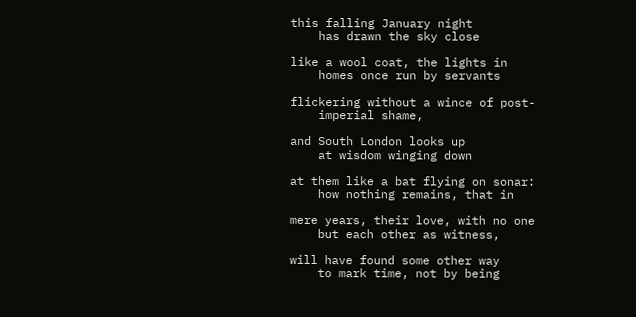this falling January night
    has drawn the sky close

like a wool coat, the lights in
    homes once run by servants

flickering without a wince of post-
    imperial shame,

and South London looks up
    at wisdom winging down

at them like a bat flying on sonar:
    how nothing remains, that in

mere years, their love, with no one
    but each other as witness,

will have found some other way
    to mark time, not by being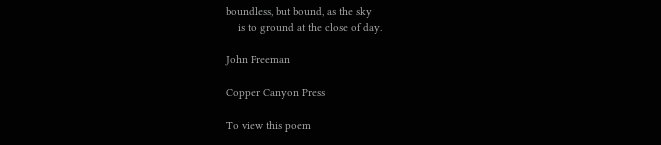boundless, but bound, as the sky
    is to ground at the close of day.

John Freeman

Copper Canyon Press

To view this poem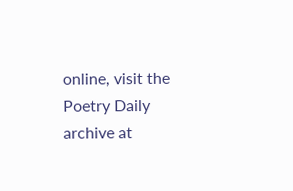online, visit the Poetry Daily archive at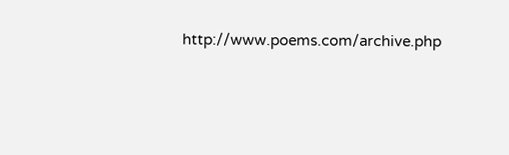http://www.poems.com/archive.php